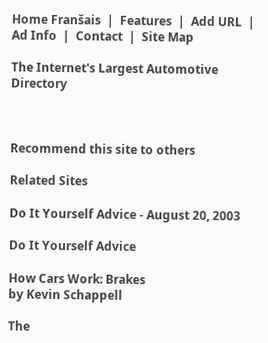Home Franšais  |  Features  |  Add URL  |  Ad Info  |  Contact  |  Site Map

The Internet's Largest Automotive Directory



Recommend this site to others

Related Sites

Do It Yourself Advice - August 20, 2003

Do It Yourself Advice

How Cars Work: Brakes
by Kevin Schappell

The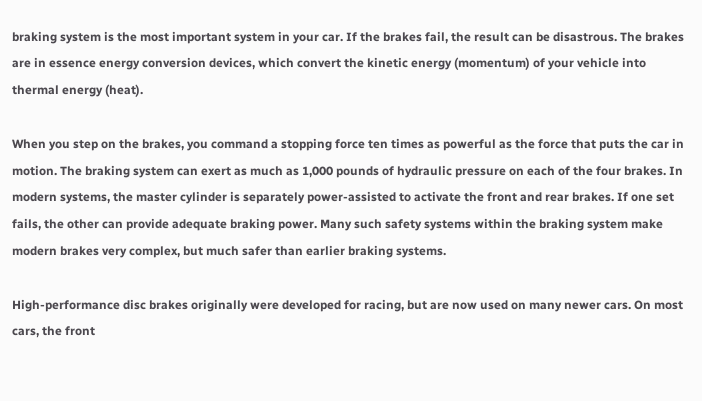braking system is the most important system in your car. If the brakes fail, the result can be disastrous. The brakes are in essence energy conversion devices, which convert the kinetic energy (momentum) of your vehicle into thermal energy (heat).

When you step on the brakes, you command a stopping force ten times as powerful as the force that puts the car in motion. The braking system can exert as much as 1,000 pounds of hydraulic pressure on each of the four brakes. In modern systems, the master cylinder is separately power-assisted to activate the front and rear brakes. If one set fails, the other can provide adequate braking power. Many such safety systems within the braking system make modern brakes very complex, but much safer than earlier braking systems.

High-performance disc brakes originally were developed for racing, but are now used on many newer cars. On most cars, the front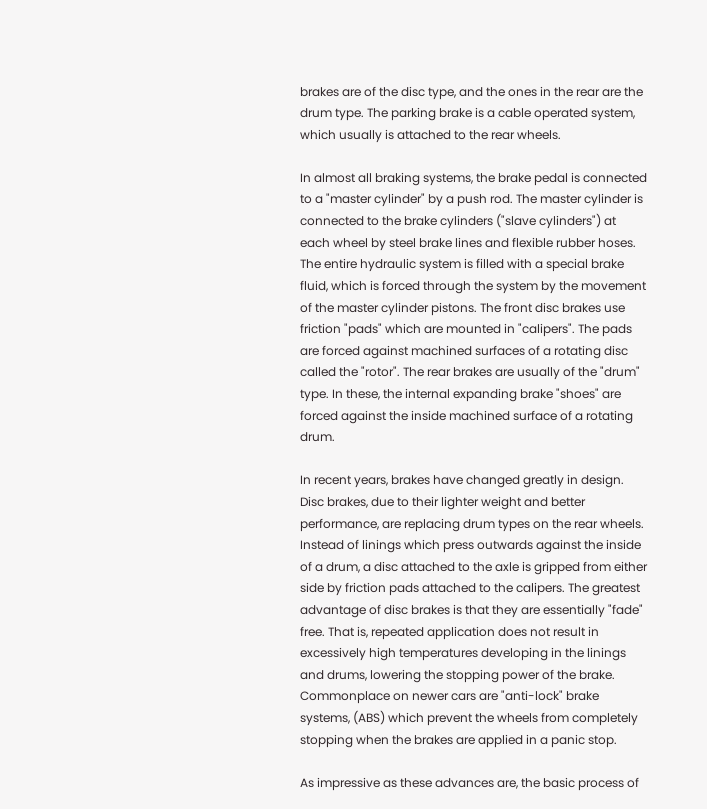brakes are of the disc type, and the ones in the rear are the drum type. The parking brake is a cable operated system, which usually is attached to the rear wheels.

In almost all braking systems, the brake pedal is connected to a "master cylinder" by a push rod. The master cylinder is connected to the brake cylinders ("slave cylinders") at each wheel by steel brake lines and flexible rubber hoses. The entire hydraulic system is filled with a special brake fluid, which is forced through the system by the movement of the master cylinder pistons. The front disc brakes use friction "pads" which are mounted in "calipers". The pads are forced against machined surfaces of a rotating disc called the "rotor". The rear brakes are usually of the "drum" type. In these, the internal expanding brake "shoes" are forced against the inside machined surface of a rotating drum.

In recent years, brakes have changed greatly in design. Disc brakes, due to their lighter weight and better performance, are replacing drum types on the rear wheels. Instead of linings which press outwards against the inside of a drum, a disc attached to the axle is gripped from either side by friction pads attached to the calipers. The greatest advantage of disc brakes is that they are essentially "fade" free. That is, repeated application does not result in excessively high temperatures developing in the linings and drums, lowering the stopping power of the brake. Commonplace on newer cars are "anti-lock" brake systems, (ABS) which prevent the wheels from completely stopping when the brakes are applied in a panic stop.

As impressive as these advances are, the basic process of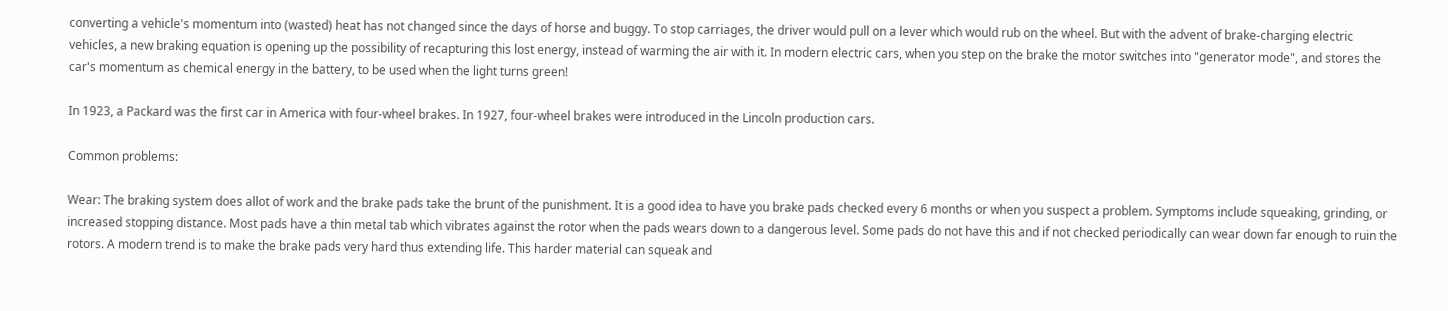converting a vehicle's momentum into (wasted) heat has not changed since the days of horse and buggy. To stop carriages, the driver would pull on a lever which would rub on the wheel. But with the advent of brake-charging electric vehicles, a new braking equation is opening up the possibility of recapturing this lost energy, instead of warming the air with it. In modern electric cars, when you step on the brake the motor switches into "generator mode", and stores the car's momentum as chemical energy in the battery, to be used when the light turns green!

In 1923, a Packard was the first car in America with four-wheel brakes. In 1927, four-wheel brakes were introduced in the Lincoln production cars.

Common problems:

Wear: The braking system does allot of work and the brake pads take the brunt of the punishment. It is a good idea to have you brake pads checked every 6 months or when you suspect a problem. Symptoms include squeaking, grinding, or increased stopping distance. Most pads have a thin metal tab which vibrates against the rotor when the pads wears down to a dangerous level. Some pads do not have this and if not checked periodically can wear down far enough to ruin the rotors. A modern trend is to make the brake pads very hard thus extending life. This harder material can squeak and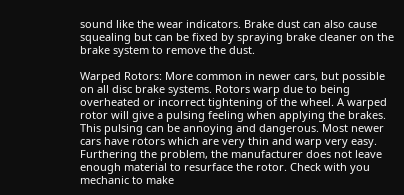sound like the wear indicators. Brake dust can also cause squealing but can be fixed by spraying brake cleaner on the brake system to remove the dust.

Warped Rotors: More common in newer cars, but possible on all disc brake systems. Rotors warp due to being overheated or incorrect tightening of the wheel. A warped rotor will give a pulsing feeling when applying the brakes. This pulsing can be annoying and dangerous. Most newer cars have rotors which are very thin and warp very easy. Furthering the problem, the manufacturer does not leave enough material to resurface the rotor. Check with you mechanic to make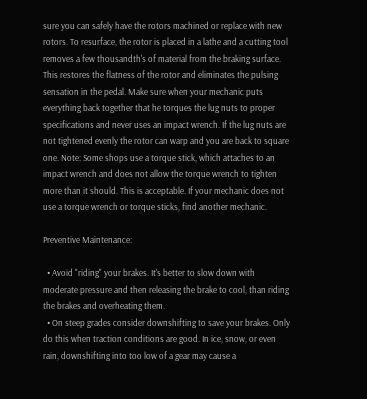sure you can safely have the rotors machined or replace with new rotors. To resurface, the rotor is placed in a lathe and a cutting tool removes a few thousandth's of material from the braking surface. This restores the flatness of the rotor and eliminates the pulsing sensation in the pedal. Make sure when your mechanic puts everything back together that he torques the lug nuts to proper specifications and never uses an impact wrench. If the lug nuts are not tightened evenly the rotor can warp and you are back to square one. Note: Some shops use a torque stick, which attaches to an impact wrench and does not allow the torque wrench to tighten more than it should. This is acceptable. If your mechanic does not use a torque wrench or torque sticks, find another mechanic.

Preventive Maintenance:

  • Avoid "riding" your brakes. It's better to slow down with moderate pressure and then releasing the brake to cool, than riding the brakes and overheating them.
  • On steep grades consider downshifting to save your brakes. Only do this when traction conditions are good. In ice, snow, or even rain, downshifting into too low of a gear may cause a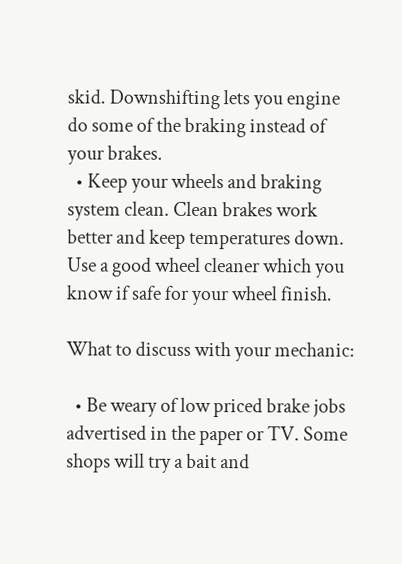skid. Downshifting lets you engine do some of the braking instead of your brakes.
  • Keep your wheels and braking system clean. Clean brakes work better and keep temperatures down. Use a good wheel cleaner which you know if safe for your wheel finish.

What to discuss with your mechanic:

  • Be weary of low priced brake jobs advertised in the paper or TV. Some shops will try a bait and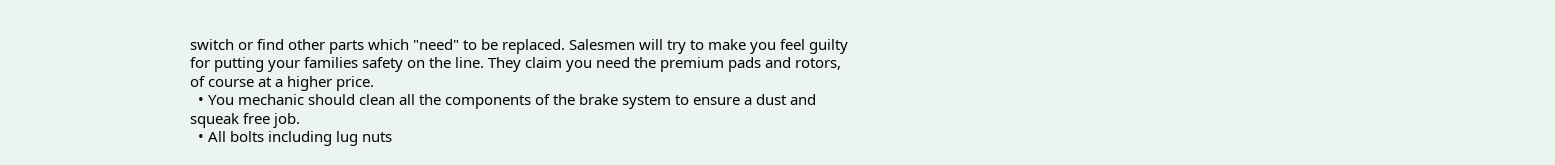switch or find other parts which "need" to be replaced. Salesmen will try to make you feel guilty for putting your families safety on the line. They claim you need the premium pads and rotors, of course at a higher price.
  • You mechanic should clean all the components of the brake system to ensure a dust and squeak free job.
  • All bolts including lug nuts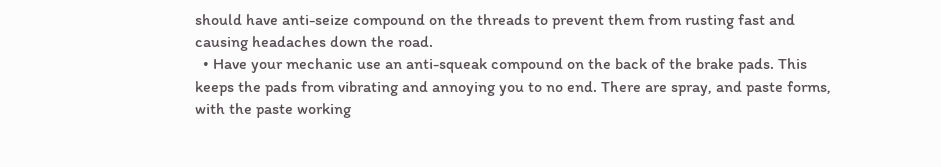should have anti-seize compound on the threads to prevent them from rusting fast and causing headaches down the road.
  • Have your mechanic use an anti-squeak compound on the back of the brake pads. This keeps the pads from vibrating and annoying you to no end. There are spray, and paste forms, with the paste working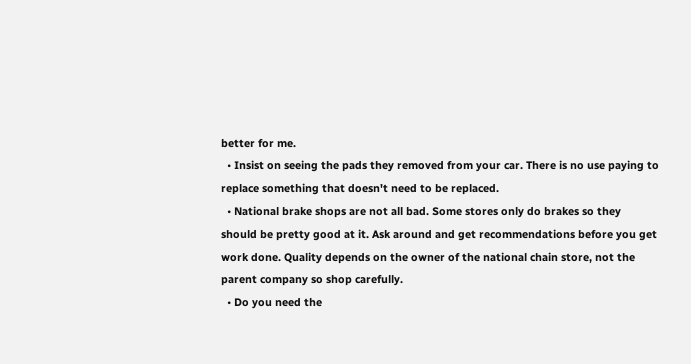better for me.
  • Insist on seeing the pads they removed from your car. There is no use paying to replace something that doesn't need to be replaced.
  • National brake shops are not all bad. Some stores only do brakes so they should be pretty good at it. Ask around and get recommendations before you get work done. Quality depends on the owner of the national chain store, not the parent company so shop carefully.
  • Do you need the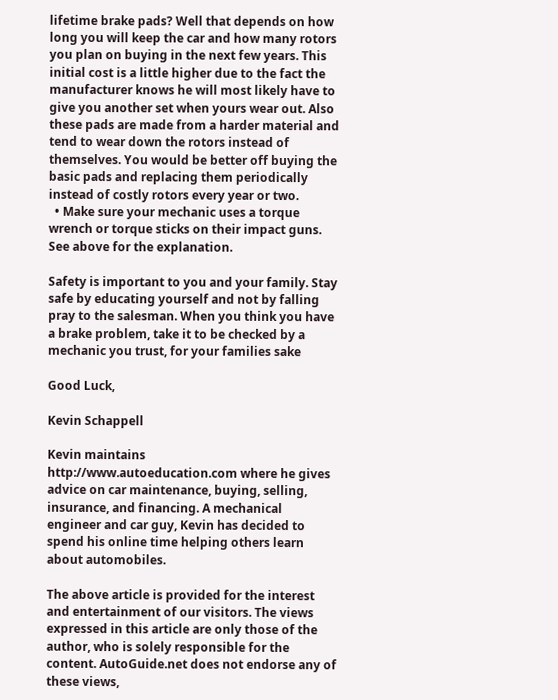lifetime brake pads? Well that depends on how long you will keep the car and how many rotors you plan on buying in the next few years. This initial cost is a little higher due to the fact the manufacturer knows he will most likely have to give you another set when yours wear out. Also these pads are made from a harder material and tend to wear down the rotors instead of themselves. You would be better off buying the basic pads and replacing them periodically instead of costly rotors every year or two.
  • Make sure your mechanic uses a torque wrench or torque sticks on their impact guns. See above for the explanation.

Safety is important to you and your family. Stay safe by educating yourself and not by falling pray to the salesman. When you think you have a brake problem, take it to be checked by a mechanic you trust, for your families sake

Good Luck,

Kevin Schappell

Kevin maintains http://www.autoeducation.com where he gives advice on car maintenance, buying, selling, insurance, and financing. A mechanical engineer and car guy, Kevin has decided to spend his online time helping others learn about automobiles.

The above article is provided for the interest and entertainment of our visitors. The views expressed in this article are only those of the author, who is solely responsible for the content. AutoGuide.net does not endorse any of these views,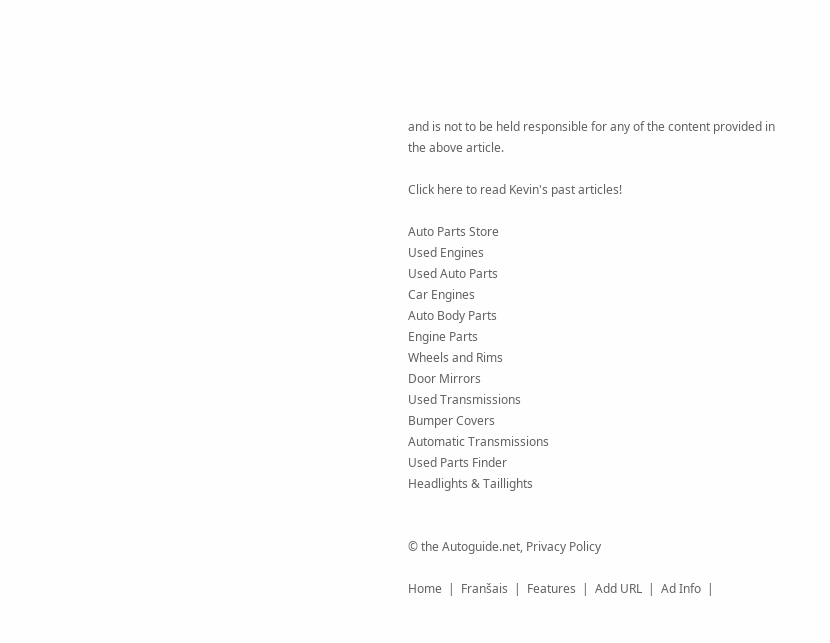and is not to be held responsible for any of the content provided in the above article.

Click here to read Kevin's past articles!

Auto Parts Store
Used Engines
Used Auto Parts
Car Engines
Auto Body Parts
Engine Parts
Wheels and Rims
Door Mirrors
Used Transmissions
Bumper Covers
Automatic Transmissions
Used Parts Finder
Headlights & Taillights


© the Autoguide.net, Privacy Policy

Home  |  Franšais  |  Features  |  Add URL  |  Ad Info  |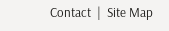Contact  |  Site Map